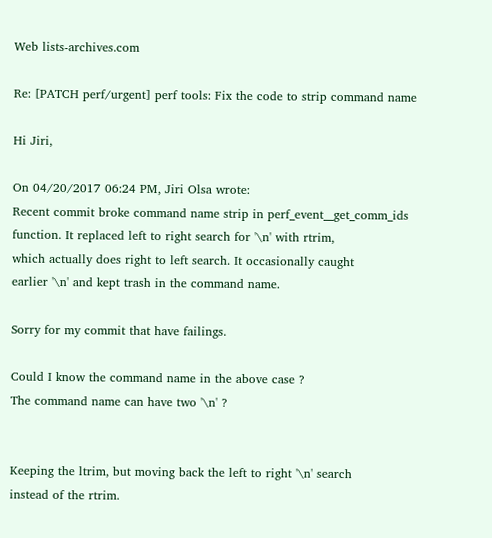Web lists-archives.com

Re: [PATCH perf/urgent] perf tools: Fix the code to strip command name

Hi Jiri,

On 04/20/2017 06:24 PM, Jiri Olsa wrote:
Recent commit broke command name strip in perf_event__get_comm_ids
function. It replaced left to right search for '\n' with rtrim,
which actually does right to left search. It occasionally caught
earlier '\n' and kept trash in the command name.

Sorry for my commit that have failings.

Could I know the command name in the above case ?
The command name can have two '\n' ?


Keeping the ltrim, but moving back the left to right '\n' search
instead of the rtrim.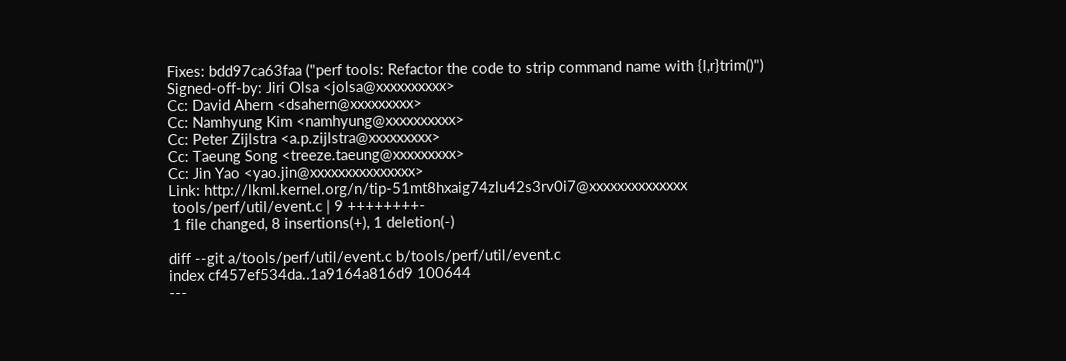Fixes: bdd97ca63faa ("perf tools: Refactor the code to strip command name with {l,r}trim()")
Signed-off-by: Jiri Olsa <jolsa@xxxxxxxxxx>
Cc: David Ahern <dsahern@xxxxxxxxx>
Cc: Namhyung Kim <namhyung@xxxxxxxxxx>
Cc: Peter Zijlstra <a.p.zijlstra@xxxxxxxxx>
Cc: Taeung Song <treeze.taeung@xxxxxxxxx>
Cc: Jin Yao <yao.jin@xxxxxxxxxxxxxxx>
Link: http://lkml.kernel.org/n/tip-51mt8hxaig74zlu42s3rv0i7@xxxxxxxxxxxxxx
 tools/perf/util/event.c | 9 ++++++++-
 1 file changed, 8 insertions(+), 1 deletion(-)

diff --git a/tools/perf/util/event.c b/tools/perf/util/event.c
index cf457ef534da..1a9164a816d9 100644
---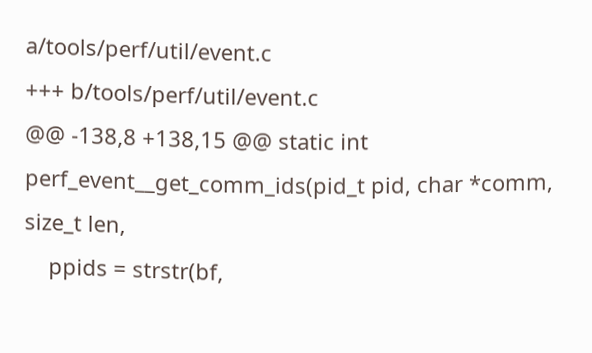a/tools/perf/util/event.c
+++ b/tools/perf/util/event.c
@@ -138,8 +138,15 @@ static int perf_event__get_comm_ids(pid_t pid, char *comm, size_t len,
    ppids = strstr(bf,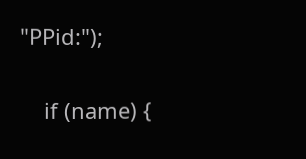"PPid:");

    if (name) {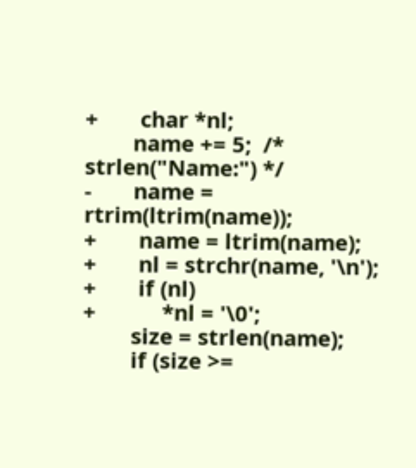+       char *nl;
        name += 5;  /* strlen("Name:") */
-       name = rtrim(ltrim(name));
+       name = ltrim(name);
+       nl = strchr(name, '\n');
+       if (nl)
+           *nl = '\0';
        size = strlen(name);
        if (size >=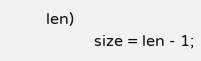len)
            size = len - 1;